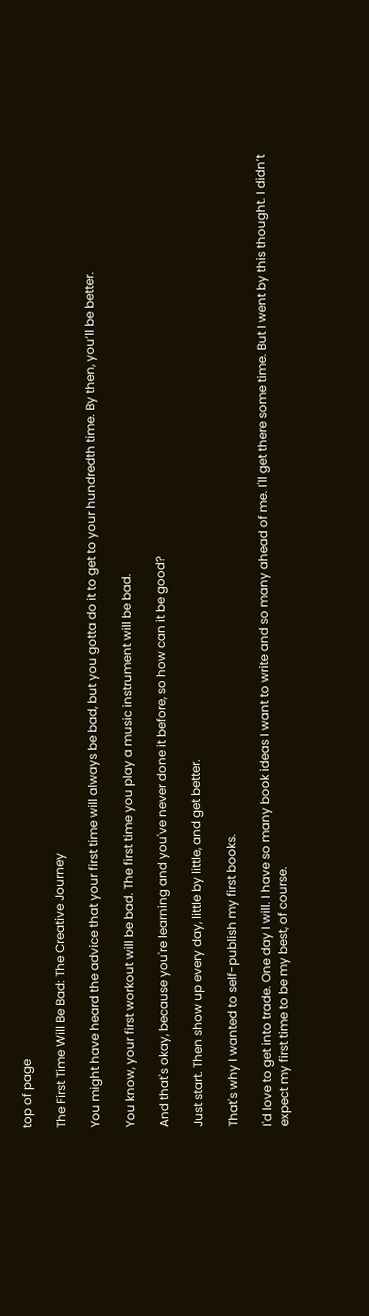top of page

The First Time Will Be Bad: The Creative Journey

You might have heard the advice that your first time will always be bad, but you gotta do it to get to your hundredth time. By then, you’ll be better.

You know, your first workout will be bad. The first time you play a music instrument will be bad.

And that's okay, because you're learning and you've never done it before, so how can it be good?

Just start. Then show up every day, little by little, and get better.

That's why I wanted to self-publish my first books.

I'd love to get into trade. One day I will. I have so many book ideas I want to write and so many ahead of me. I'll get there some time. But I went by this thought. I didn’t expect my first time to be my best, of course.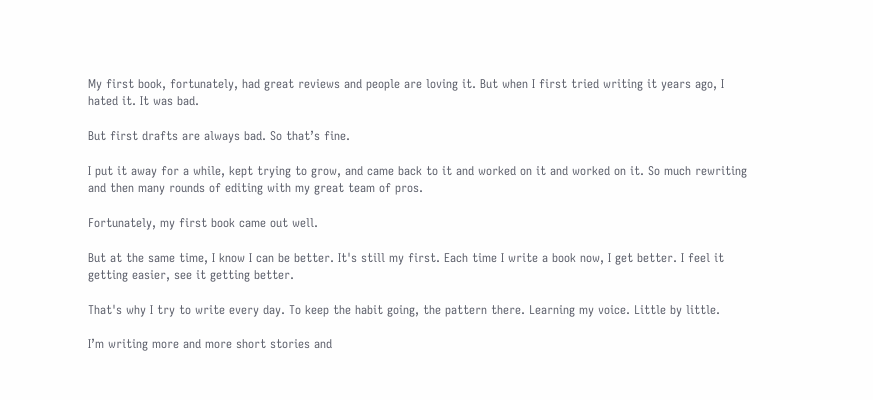My first book, fortunately, had great reviews and people are loving it. But when I first tried writing it years ago, I hated it. It was bad.

But first drafts are always bad. So that’s fine.

I put it away for a while, kept trying to grow, and came back to it and worked on it and worked on it. So much rewriting and then many rounds of editing with my great team of pros.

Fortunately, my first book came out well.

But at the same time, I know I can be better. It's still my first. Each time I write a book now, I get better. I feel it getting easier, see it getting better.

That's why I try to write every day. To keep the habit going, the pattern there. Learning my voice. Little by little.

I’m writing more and more short stories and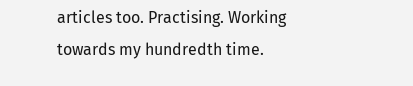articles too. Practising. Working towards my hundredth time.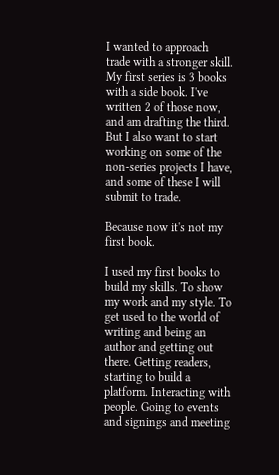I wanted to approach trade with a stronger skill. My first series is 3 books with a side book. I've written 2 of those now, and am drafting the third. But I also want to start working on some of the non-series projects I have, and some of these I will submit to trade.

Because now it's not my first book.

I used my first books to build my skills. To show my work and my style. To get used to the world of writing and being an author and getting out there. Getting readers, starting to build a platform. Interacting with people. Going to events and signings and meeting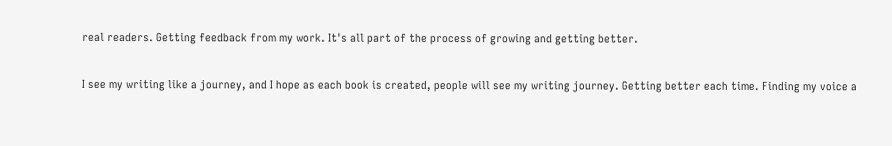real readers. Getting feedback from my work. It's all part of the process of growing and getting better.

I see my writing like a journey, and I hope as each book is created, people will see my writing journey. Getting better each time. Finding my voice a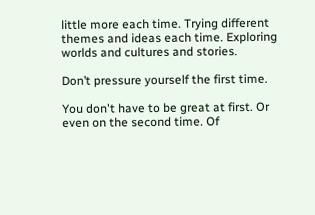little more each time. Trying different themes and ideas each time. Exploring worlds and cultures and stories.

Don’t pressure yourself the first time.

You don't have to be great at first. Or even on the second time. Of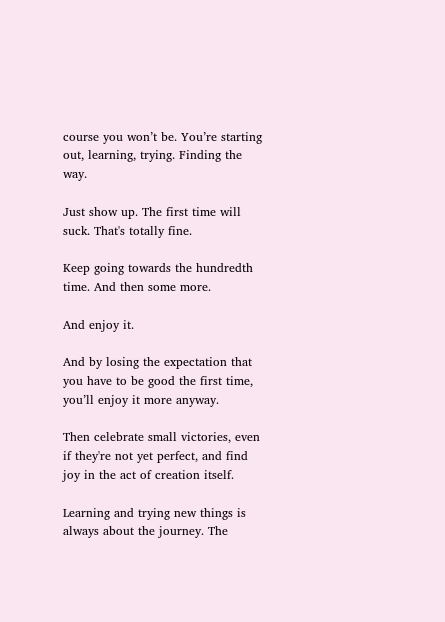course you won’t be. You’re starting out, learning, trying. Finding the way.

Just show up. The first time will suck. That's totally fine.

Keep going towards the hundredth time. And then some more.

And enjoy it.

And by losing the expectation that you have to be good the first time, you’ll enjoy it more anyway.

Then celebrate small victories, even if they're not yet perfect, and find joy in the act of creation itself.

Learning and trying new things is always about the journey. The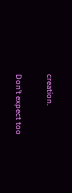creation.

Don’t expect too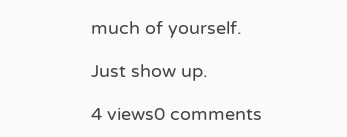much of yourself.

Just show up.

4 views0 comments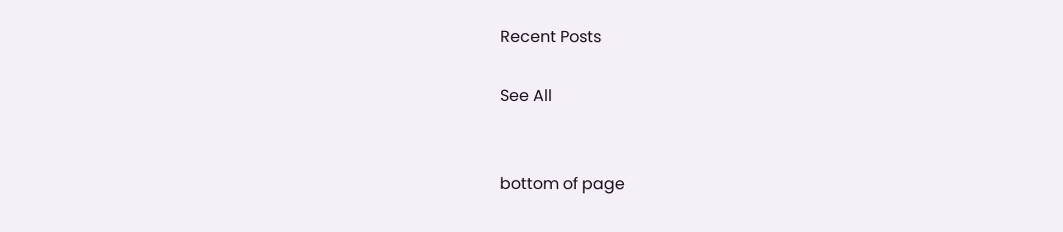Recent Posts

See All


bottom of page